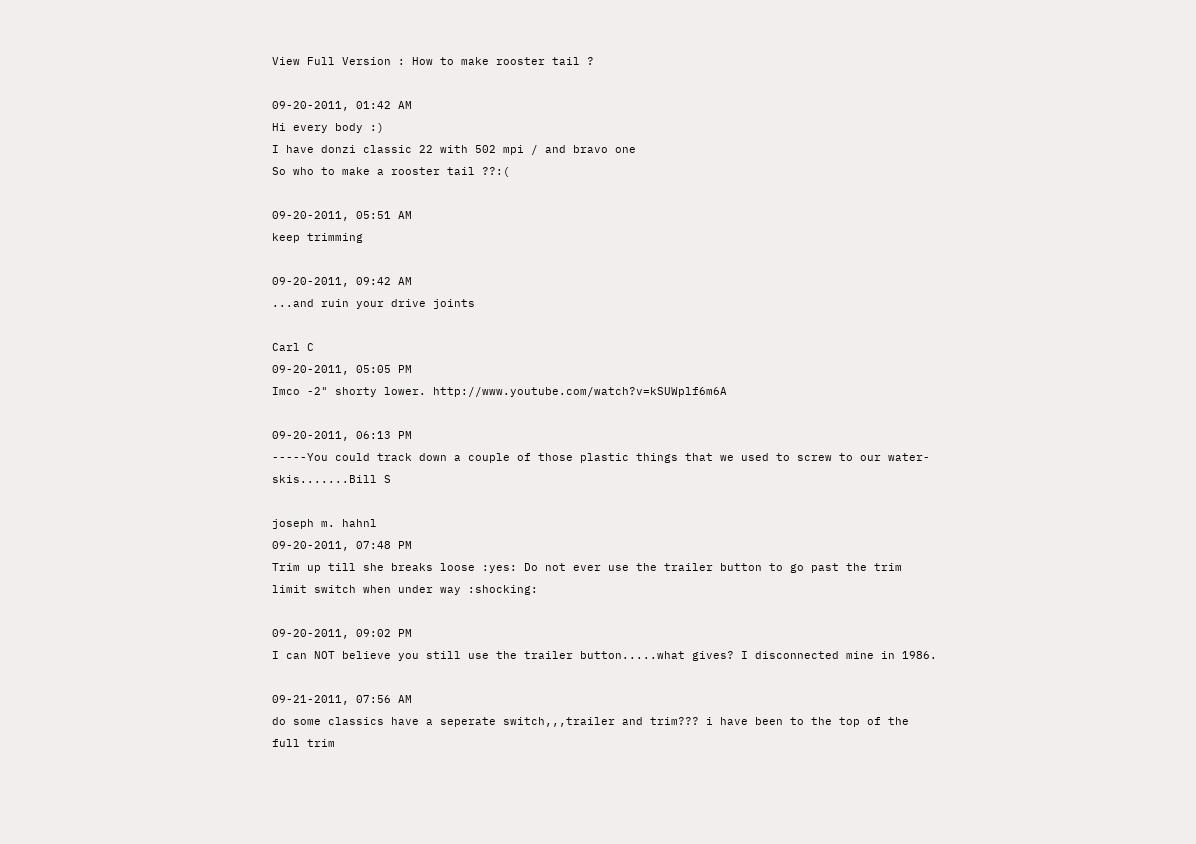View Full Version : How to make rooster tail ?

09-20-2011, 01:42 AM
Hi every body :)
I have donzi classic 22 with 502 mpi / and bravo one
So who to make a rooster tail ??:(

09-20-2011, 05:51 AM
keep trimming

09-20-2011, 09:42 AM
...and ruin your drive joints

Carl C
09-20-2011, 05:05 PM
Imco -2" shorty lower. http://www.youtube.com/watch?v=kSUWplf6m6A

09-20-2011, 06:13 PM
-----You could track down a couple of those plastic things that we used to screw to our water-skis.......Bill S

joseph m. hahnl
09-20-2011, 07:48 PM
Trim up till she breaks loose :yes: Do not ever use the trailer button to go past the trim limit switch when under way :shocking:

09-20-2011, 09:02 PM
I can NOT believe you still use the trailer button.....what gives? I disconnected mine in 1986.

09-21-2011, 07:56 AM
do some classics have a seperate switch,,,trailer and trim??? i have been to the top of the full trim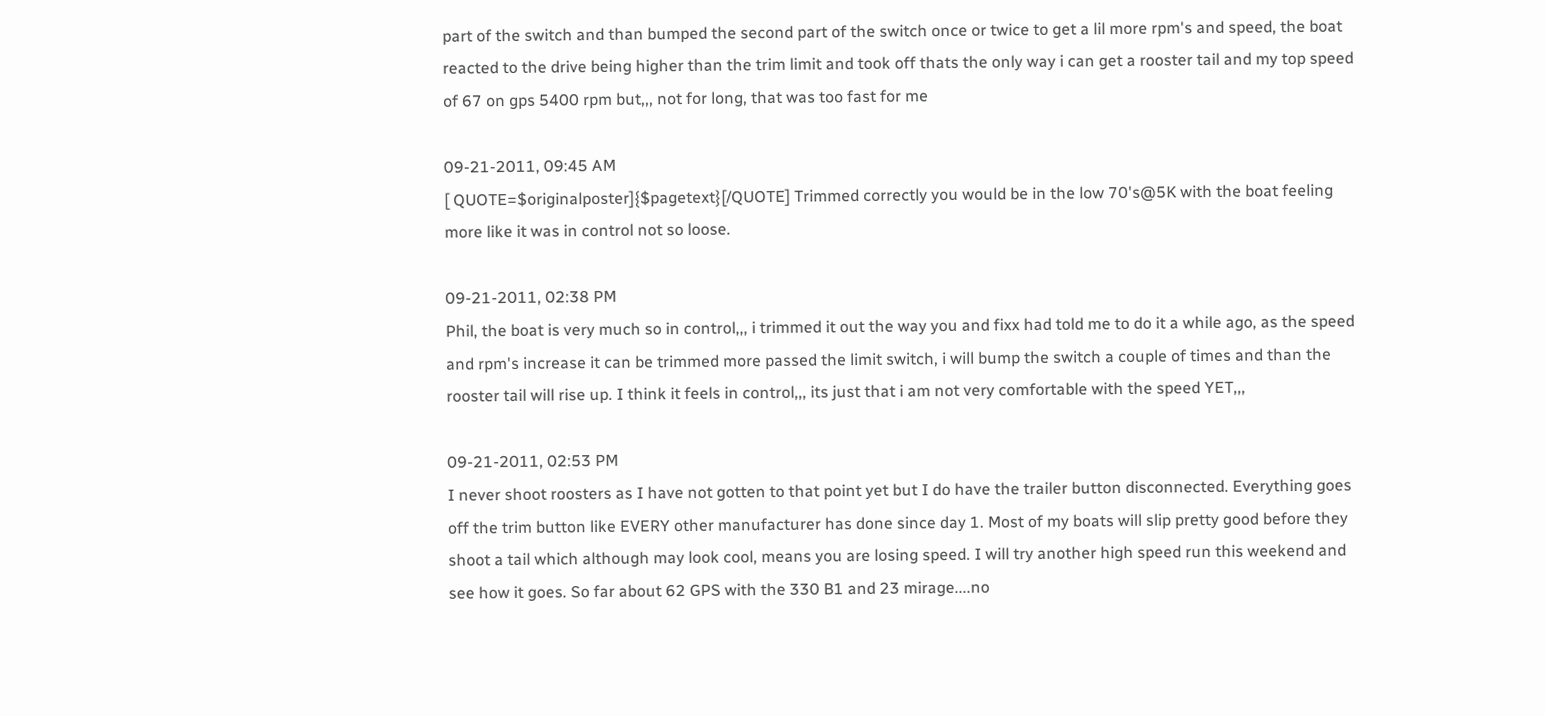part of the switch and than bumped the second part of the switch once or twice to get a lil more rpm's and speed, the boat reacted to the drive being higher than the trim limit and took off thats the only way i can get a rooster tail and my top speed of 67 on gps 5400 rpm but,,, not for long, that was too fast for me

09-21-2011, 09:45 AM
[ QUOTE=$originalposter]{$pagetext}[/QUOTE] Trimmed correctly you would be in the low 70's@5K with the boat feeling more like it was in control not so loose.

09-21-2011, 02:38 PM
Phil, the boat is very much so in control,,, i trimmed it out the way you and fixx had told me to do it a while ago, as the speed and rpm's increase it can be trimmed more passed the limit switch, i will bump the switch a couple of times and than the rooster tail will rise up. I think it feels in control,,, its just that i am not very comfortable with the speed YET,,,

09-21-2011, 02:53 PM
I never shoot roosters as I have not gotten to that point yet but I do have the trailer button disconnected. Everything goes off the trim button like EVERY other manufacturer has done since day 1. Most of my boats will slip pretty good before they shoot a tail which although may look cool, means you are losing speed. I will try another high speed run this weekend and see how it goes. So far about 62 GPS with the 330 B1 and 23 mirage....no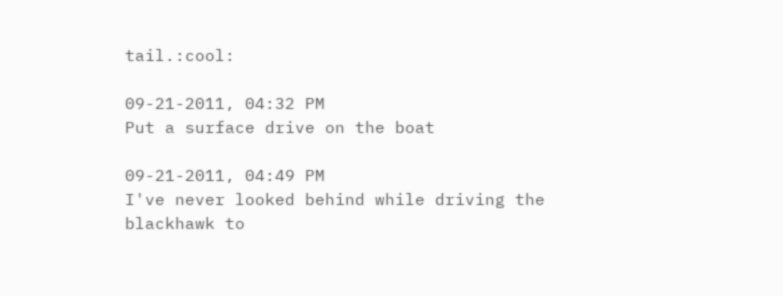tail.:cool:

09-21-2011, 04:32 PM
Put a surface drive on the boat

09-21-2011, 04:49 PM
I've never looked behind while driving the blackhawk to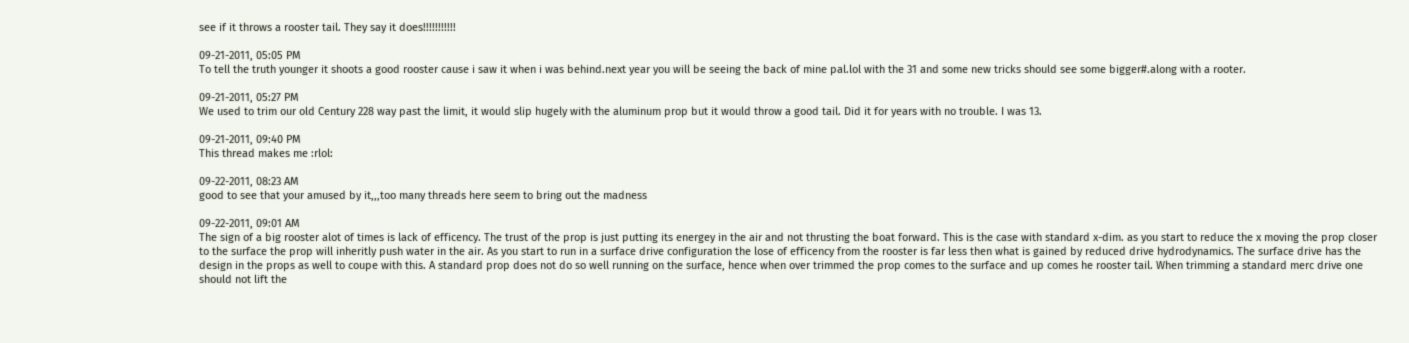see if it throws a rooster tail. They say it does!!!!!!!!!!!

09-21-2011, 05:05 PM
To tell the truth younger it shoots a good rooster cause i saw it when i was behind.next year you will be seeing the back of mine pal.lol with the 31 and some new tricks should see some bigger#.along with a rooter.

09-21-2011, 05:27 PM
We used to trim our old Century 228 way past the limit, it would slip hugely with the aluminum prop but it would throw a good tail. Did it for years with no trouble. I was 13.

09-21-2011, 09:40 PM
This thread makes me :rlol:

09-22-2011, 08:23 AM
good to see that your amused by it,,,too many threads here seem to bring out the madness

09-22-2011, 09:01 AM
The sign of a big rooster alot of times is lack of efficency. The trust of the prop is just putting its energey in the air and not thrusting the boat forward. This is the case with standard x-dim. as you start to reduce the x moving the prop closer to the surface the prop will inheritly push water in the air. As you start to run in a surface drive configuration the lose of efficency from the rooster is far less then what is gained by reduced drive hydrodynamics. The surface drive has the design in the props as well to coupe with this. A standard prop does not do so well running on the surface, hence when over trimmed the prop comes to the surface and up comes he rooster tail. When trimming a standard merc drive one should not lift the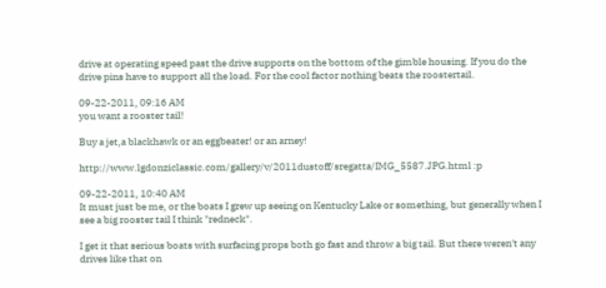drive at operating speed past the drive supports on the bottom of the gimble housing. If you do the drive pins have to support all the load. For the cool factor nothing beats the roostertail.

09-22-2011, 09:16 AM
you want a rooster tail!

Buy a jet,a blackhawk or an eggbeater! or an arney!

http://www.lgdonziclassic.com/gallery/v/2011dustoff/sregatta/IMG_5587.JPG.html :p

09-22-2011, 10:40 AM
It must just be me, or the boats I grew up seeing on Kentucky Lake or something, but generally when I see a big rooster tail I think "redneck".

I get it that serious boats with surfacing props both go fast and throw a big tail. But there weren't any drives like that on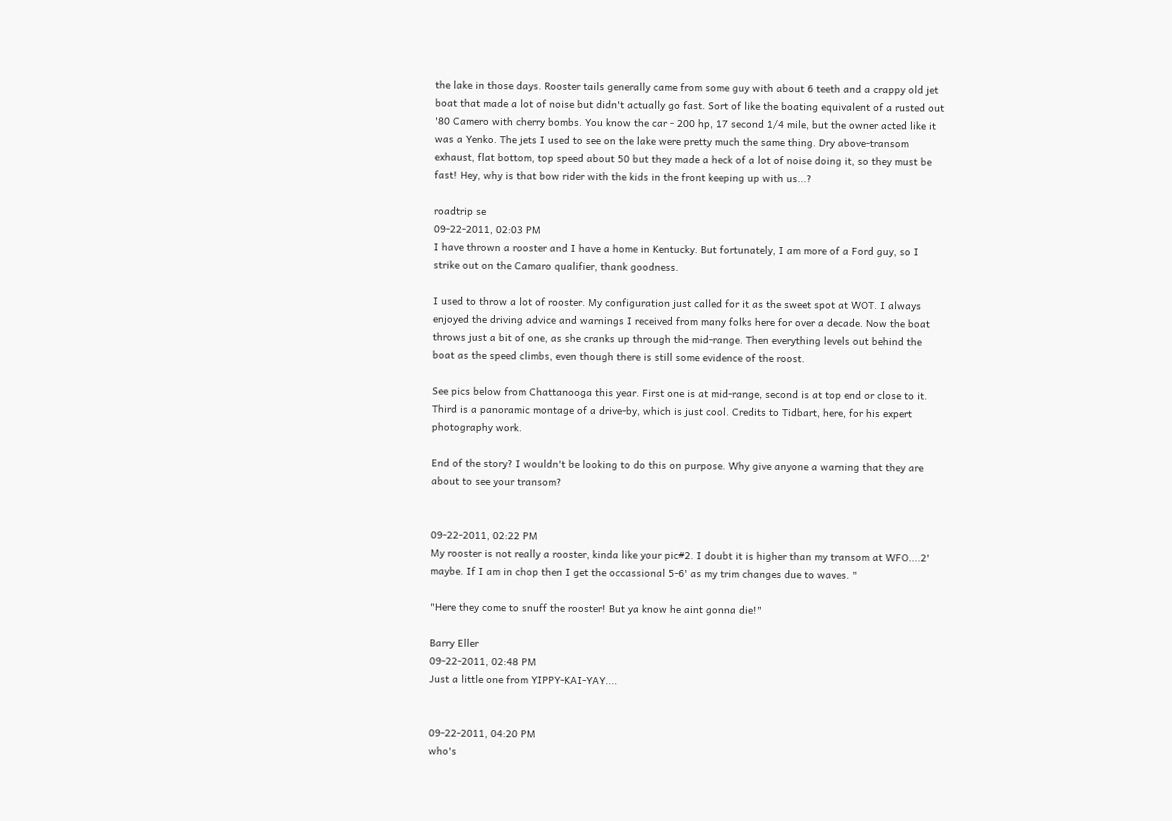the lake in those days. Rooster tails generally came from some guy with about 6 teeth and a crappy old jet boat that made a lot of noise but didn't actually go fast. Sort of like the boating equivalent of a rusted out '80 Camero with cherry bombs. You know the car - 200 hp, 17 second 1/4 mile, but the owner acted like it was a Yenko. The jets I used to see on the lake were pretty much the same thing. Dry above-transom exhaust, flat bottom, top speed about 50 but they made a heck of a lot of noise doing it, so they must be fast! Hey, why is that bow rider with the kids in the front keeping up with us...?

roadtrip se
09-22-2011, 02:03 PM
I have thrown a rooster and I have a home in Kentucky. But fortunately, I am more of a Ford guy, so I strike out on the Camaro qualifier, thank goodness.

I used to throw a lot of rooster. My configuration just called for it as the sweet spot at WOT. I always enjoyed the driving advice and warnings I received from many folks here for over a decade. Now the boat throws just a bit of one, as she cranks up through the mid-range. Then everything levels out behind the boat as the speed climbs, even though there is still some evidence of the roost.

See pics below from Chattanooga this year. First one is at mid-range, second is at top end or close to it. Third is a panoramic montage of a drive-by, which is just cool. Credits to Tidbart, here, for his expert photography work.

End of the story? I wouldn't be looking to do this on purpose. Why give anyone a warning that they are about to see your transom?


09-22-2011, 02:22 PM
My rooster is not really a rooster, kinda like your pic#2. I doubt it is higher than my transom at WFO....2' maybe. If I am in chop then I get the occassional 5-6' as my trim changes due to waves. "

"Here they come to snuff the rooster! But ya know he aint gonna die!"

Barry Eller
09-22-2011, 02:48 PM
Just a little one from YIPPY-KAI-YAY....


09-22-2011, 04:20 PM
who's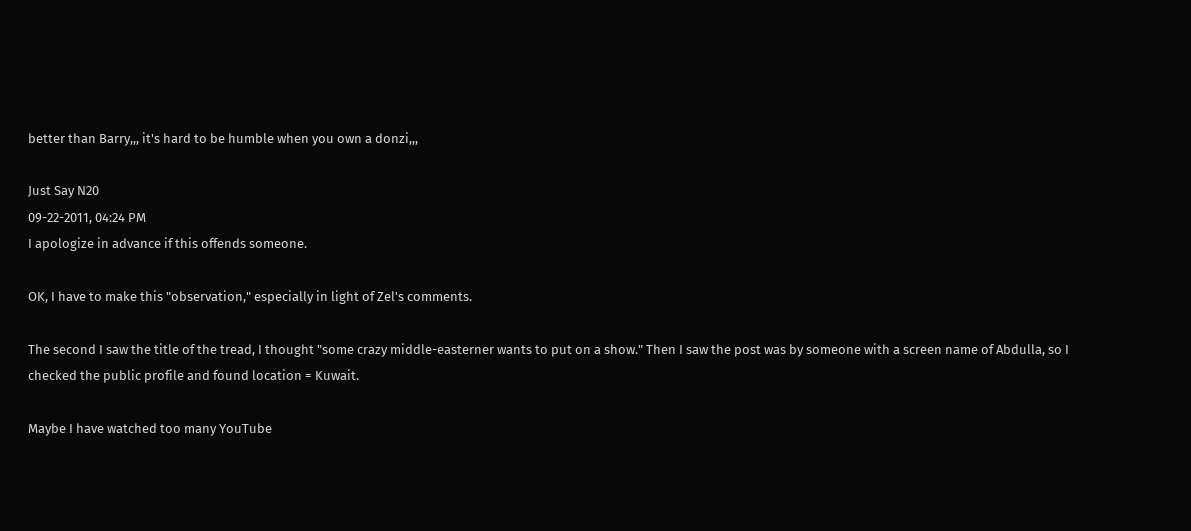better than Barry,,, it's hard to be humble when you own a donzi,,,

Just Say N20
09-22-2011, 04:24 PM
I apologize in advance if this offends someone.

OK, I have to make this "observation," especially in light of Zel's comments.

The second I saw the title of the tread, I thought "some crazy middle-easterner wants to put on a show." Then I saw the post was by someone with a screen name of Abdulla, so I checked the public profile and found location = Kuwait.

Maybe I have watched too many YouTube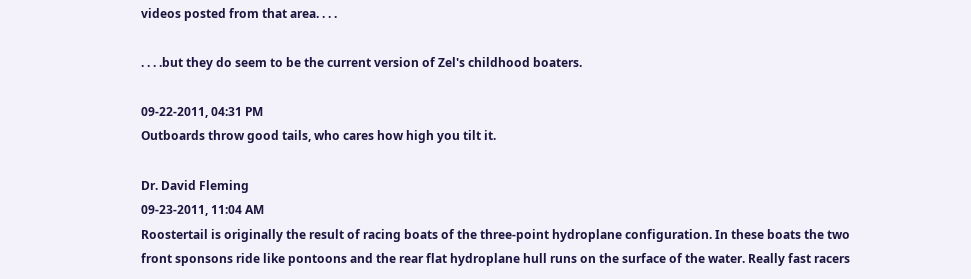videos posted from that area. . . .

. . . .but they do seem to be the current version of Zel's childhood boaters.

09-22-2011, 04:31 PM
Outboards throw good tails, who cares how high you tilt it.

Dr. David Fleming
09-23-2011, 11:04 AM
Roostertail is originally the result of racing boats of the three-point hydroplane configuration. In these boats the two front sponsons ride like pontoons and the rear flat hydroplane hull runs on the surface of the water. Really fast racers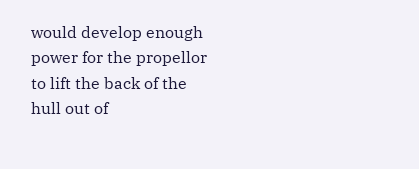would develop enough power for the propellor to lift the back of the hull out of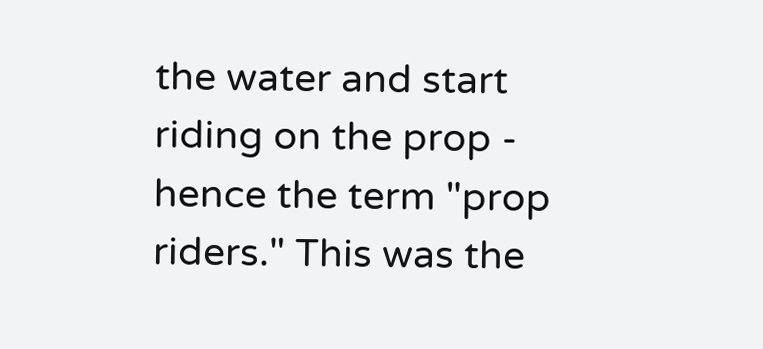the water and start riding on the prop - hence the term "prop riders." This was the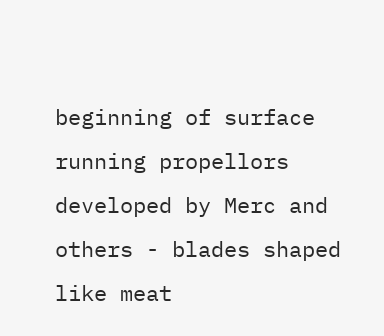beginning of surface running propellors developed by Merc and others - blades shaped like meat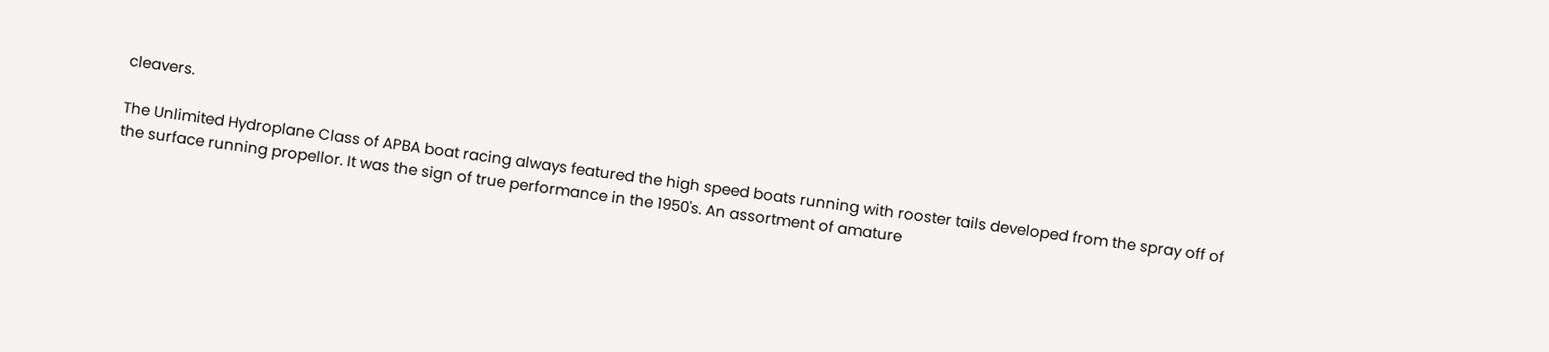cleavers.

The Unlimited Hydroplane Class of APBA boat racing always featured the high speed boats running with rooster tails developed from the spray off of the surface running propellor. It was the sign of true performance in the 1950's. An assortment of amature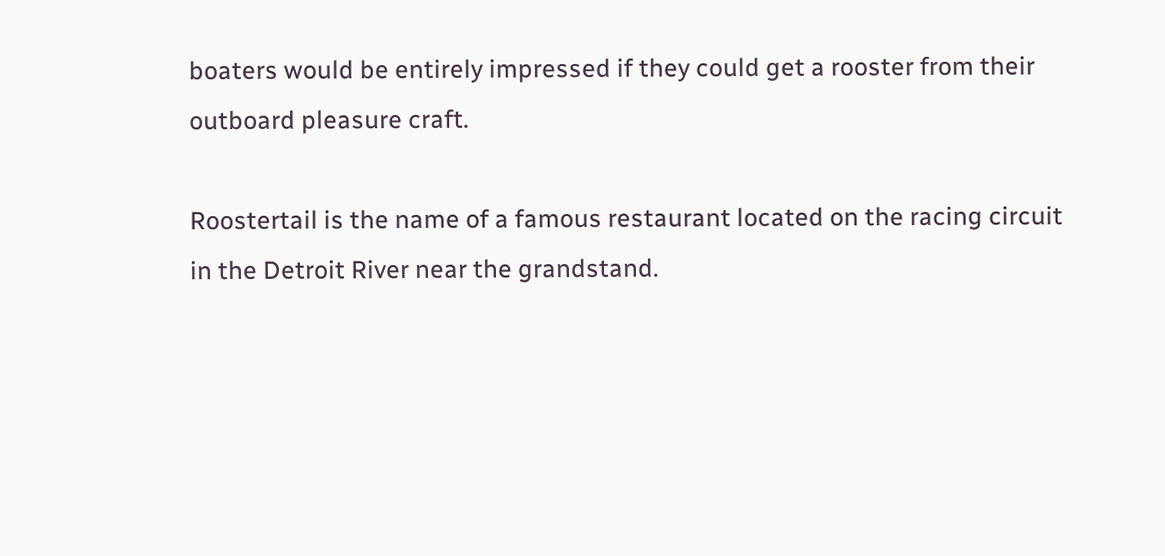boaters would be entirely impressed if they could get a rooster from their outboard pleasure craft.

Roostertail is the name of a famous restaurant located on the racing circuit in the Detroit River near the grandstand.